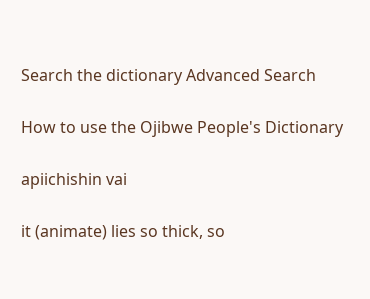Search the dictionary Advanced Search

How to use the Ojibwe People's Dictionary

apiichishin vai

it (animate) lies so thick, so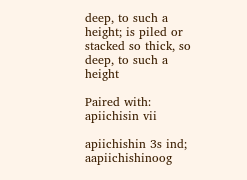deep, to such a height; is piled or stacked so thick, so deep, to such a height

Paired with: apiichisin vii

apiichishin 3s ind; aapiichishinoog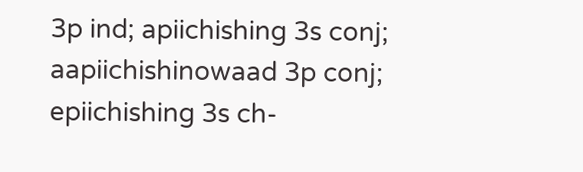3p ind; apiichishing 3s conj; aapiichishinowaad 3p conj; epiichishing 3s ch-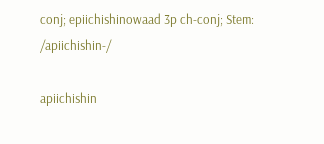conj; epiichishinowaad 3p ch-conj; Stem: /apiichishin-/

apiichishin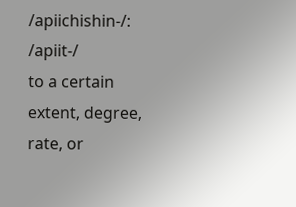/apiichishin-/: /apiit-/
to a certain extent, degree, rate, or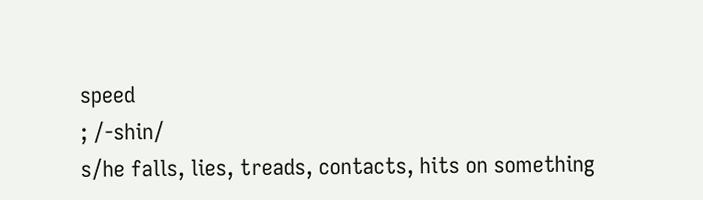speed
; /-shin/
s/he falls, lies, treads, contacts, hits on something